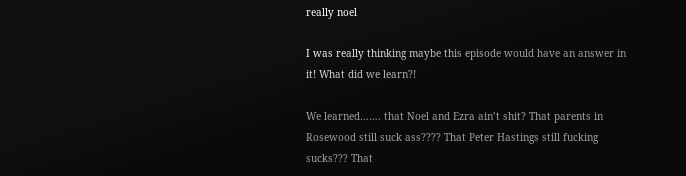really noel

I was really thinking maybe this episode would have an answer in it! What did we learn?!

We learned……. that Noel and Ezra ain’t shit? That parents in Rosewood still suck ass???? That Peter Hastings still fucking sucks??? That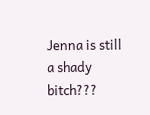Jenna is still a shady bitch???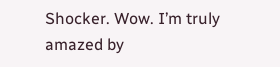Shocker. Wow. I’m truly amazed by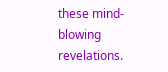these mind-blowing revelations.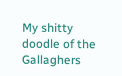My shitty doodle of the Gallaghers